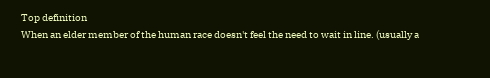Top definition
When an elder member of the human race doesn't feel the need to wait in line. (usually a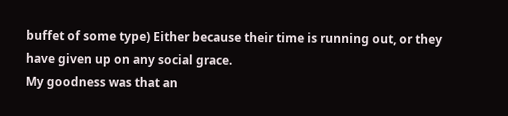buffet of some type) Either because their time is running out, or they have given up on any social grace.
My goodness was that an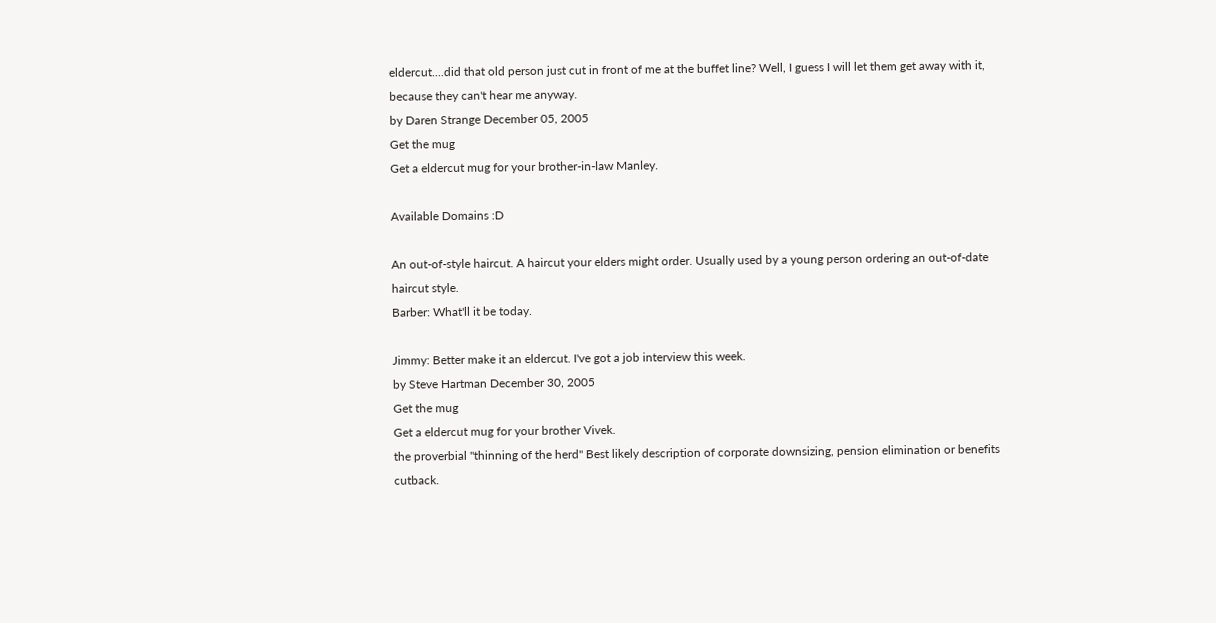eldercut....did that old person just cut in front of me at the buffet line? Well, I guess I will let them get away with it, because they can't hear me anyway.
by Daren Strange December 05, 2005
Get the mug
Get a eldercut mug for your brother-in-law Manley.

Available Domains :D

An out-of-style haircut. A haircut your elders might order. Usually used by a young person ordering an out-of-date haircut style.
Barber: What'll it be today.

Jimmy: Better make it an eldercut. I've got a job interview this week.
by Steve Hartman December 30, 2005
Get the mug
Get a eldercut mug for your brother Vivek.
the proverbial "thinning of the herd" Best likely description of corporate downsizing, pension elimination or benefits cutback.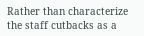Rather than characterize the staff cutbacks as a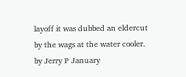layoff it was dubbed an eldercut by the wags at the water cooler.
by Jerry P January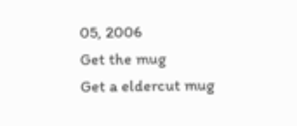05, 2006
Get the mug
Get a eldercut mug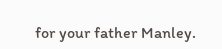for your father Manley.